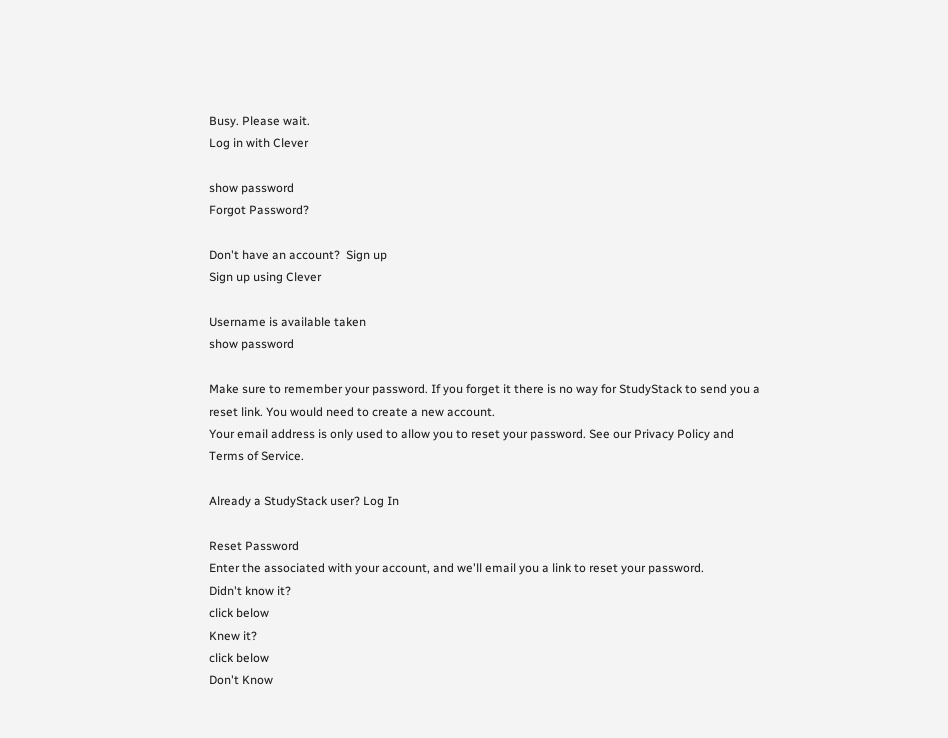Busy. Please wait.
Log in with Clever

show password
Forgot Password?

Don't have an account?  Sign up
Sign up using Clever

Username is available taken
show password

Make sure to remember your password. If you forget it there is no way for StudyStack to send you a reset link. You would need to create a new account.
Your email address is only used to allow you to reset your password. See our Privacy Policy and Terms of Service.

Already a StudyStack user? Log In

Reset Password
Enter the associated with your account, and we'll email you a link to reset your password.
Didn't know it?
click below
Knew it?
click below
Don't Know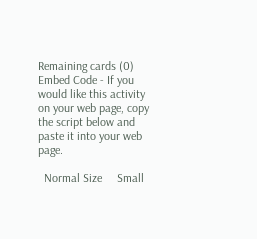Remaining cards (0)
Embed Code - If you would like this activity on your web page, copy the script below and paste it into your web page.

  Normal Size     Small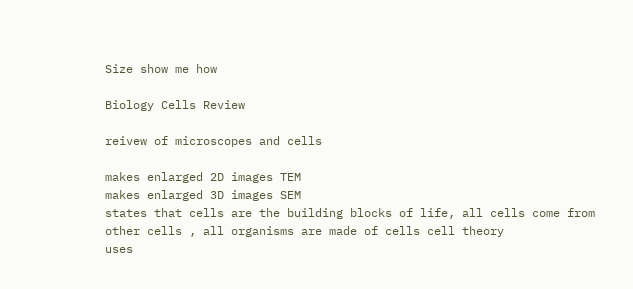Size show me how

Biology Cells Review

reivew of microscopes and cells

makes enlarged 2D images TEM
makes enlarged 3D images SEM
states that cells are the building blocks of life, all cells come from other cells , all organisms are made of cells cell theory
uses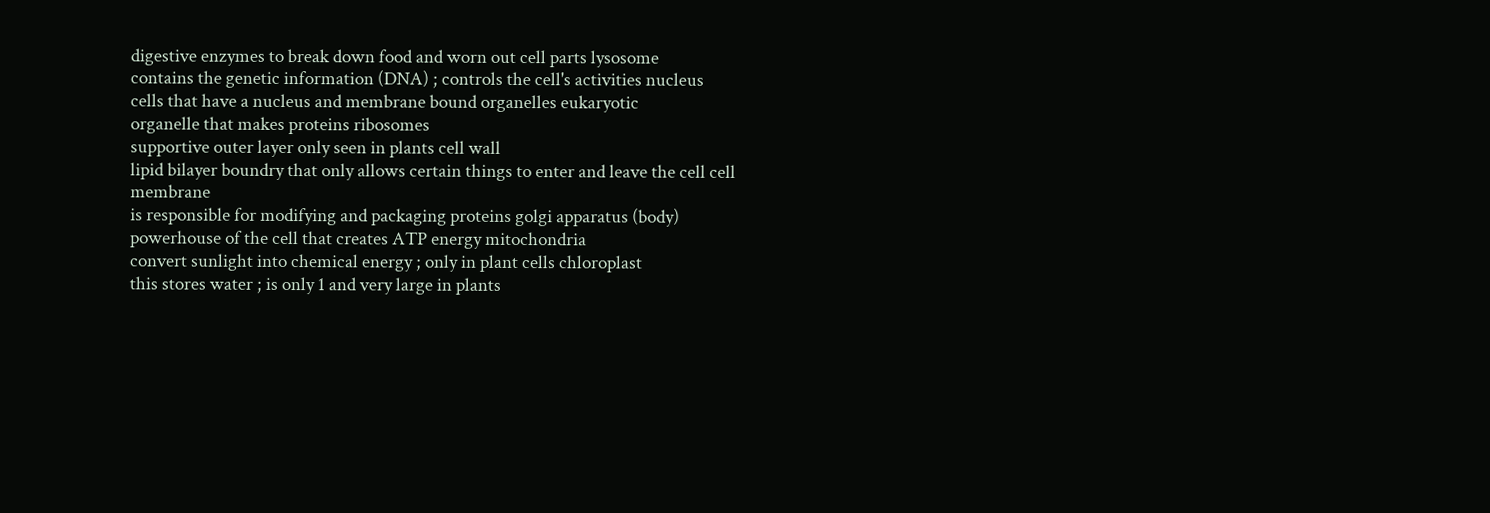digestive enzymes to break down food and worn out cell parts lysosome
contains the genetic information (DNA) ; controls the cell's activities nucleus
cells that have a nucleus and membrane bound organelles eukaryotic
organelle that makes proteins ribosomes
supportive outer layer only seen in plants cell wall
lipid bilayer boundry that only allows certain things to enter and leave the cell cell membrane
is responsible for modifying and packaging proteins golgi apparatus (body)
powerhouse of the cell that creates ATP energy mitochondria
convert sunlight into chemical energy ; only in plant cells chloroplast
this stores water ; is only 1 and very large in plants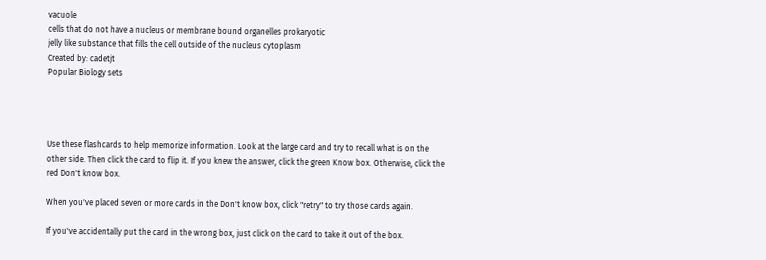vacuole
cells that do not have a nucleus or membrane bound organelles prokaryotic
jelly like substance that fills the cell outside of the nucleus cytoplasm
Created by: cadetjt
Popular Biology sets




Use these flashcards to help memorize information. Look at the large card and try to recall what is on the other side. Then click the card to flip it. If you knew the answer, click the green Know box. Otherwise, click the red Don't know box.

When you've placed seven or more cards in the Don't know box, click "retry" to try those cards again.

If you've accidentally put the card in the wrong box, just click on the card to take it out of the box.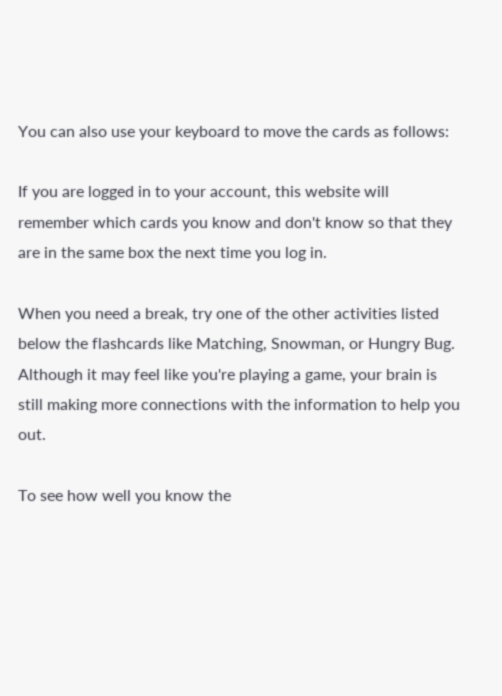You can also use your keyboard to move the cards as follows:

If you are logged in to your account, this website will remember which cards you know and don't know so that they are in the same box the next time you log in.

When you need a break, try one of the other activities listed below the flashcards like Matching, Snowman, or Hungry Bug. Although it may feel like you're playing a game, your brain is still making more connections with the information to help you out.

To see how well you know the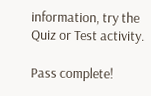information, try the Quiz or Test activity.

Pass complete!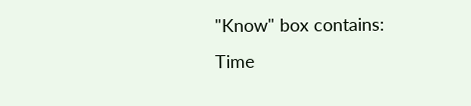"Know" box contains:
Time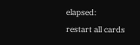elapsed:
restart all cards